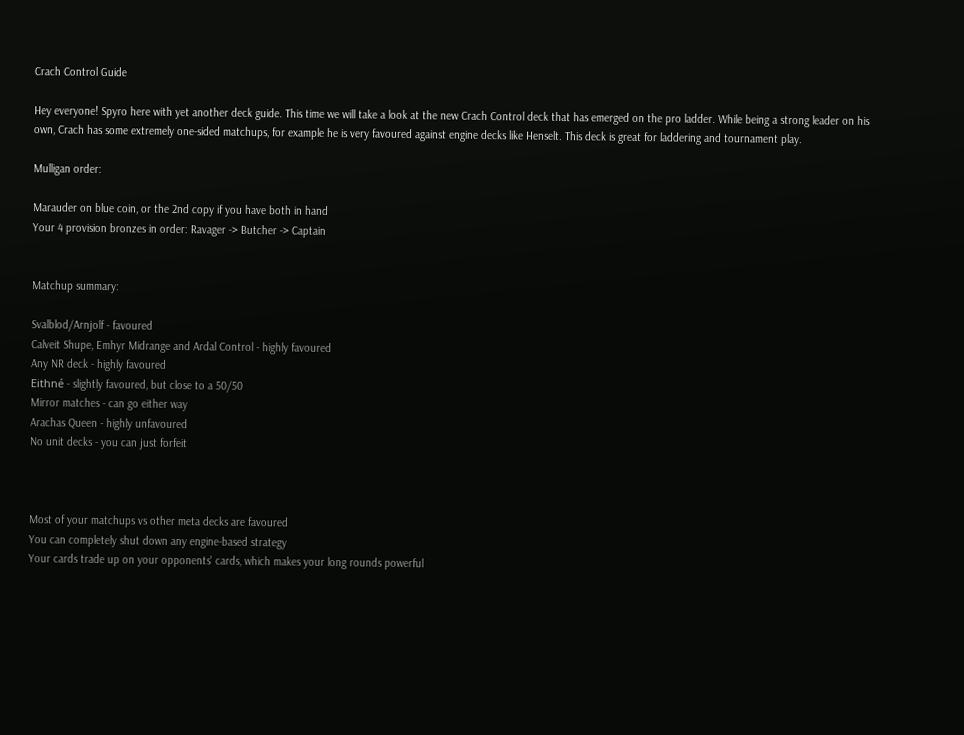Crach Control Guide

Hey everyone! Spyro here with yet another deck guide. This time we will take a look at the new Crach Control deck that has emerged on the pro ladder. While being a strong leader on his own, Crach has some extremely one-sided matchups, for example he is very favoured against engine decks like Henselt. This deck is great for laddering and tournament play.

Mulligan order:

Marauder on blue coin, or the 2nd copy if you have both in hand
Your 4 provision bronzes in order: Ravager -> Butcher -> Captain


Matchup summary:

Svalblod/Arnjolf - favoured
Calveit Shupe, Emhyr Midrange and Ardal Control - highly favoured
Any NR deck - highly favoured
Eithné - slightly favoured, but close to a 50/50
Mirror matches - can go either way
Arachas Queen - highly unfavoured
No unit decks - you can just forfeit



Most of your matchups vs other meta decks are favoured
You can completely shut down any engine-based strategy
Your cards trade up on your opponents' cards, which makes your long rounds powerful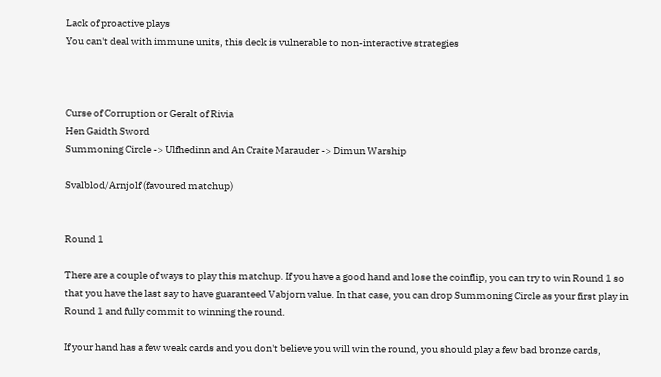Lack of proactive plays
You can't deal with immune units, this deck is vulnerable to non-interactive strategies



Curse of Corruption or Geralt of Rivia
Hen Gaidth Sword
Summoning Circle -> Ulfhedinn and An Craite Marauder -> Dimun Warship

Svalblod/Arnjolf (favoured matchup)


Round 1

There are a couple of ways to play this matchup. If you have a good hand and lose the coinflip, you can try to win Round 1 so that you have the last say to have guaranteed Vabjorn value. In that case, you can drop Summoning Circle as your first play in Round 1 and fully commit to winning the round.

If your hand has a few weak cards and you don't believe you will win the round, you should play a few bad bronze cards,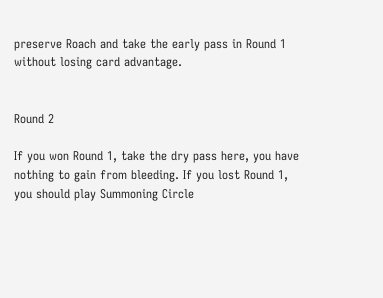preserve Roach and take the early pass in Round 1 without losing card advantage.


Round 2

If you won Round 1, take the dry pass here, you have nothing to gain from bleeding. If you lost Round 1, you should play Summoning Circle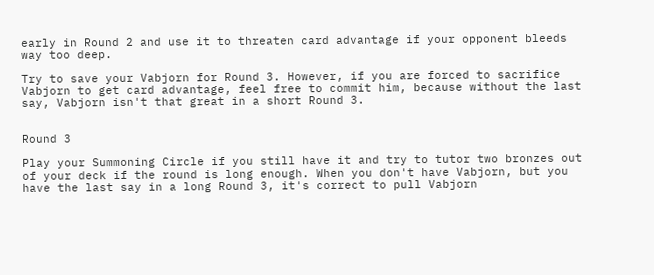early in Round 2 and use it to threaten card advantage if your opponent bleeds way too deep.

Try to save your Vabjorn for Round 3. However, if you are forced to sacrifice Vabjorn to get card advantage, feel free to commit him, because without the last say, Vabjorn isn't that great in a short Round 3.


Round 3

Play your Summoning Circle if you still have it and try to tutor two bronzes out of your deck if the round is long enough. When you don't have Vabjorn, but you have the last say in a long Round 3, it's correct to pull Vabjorn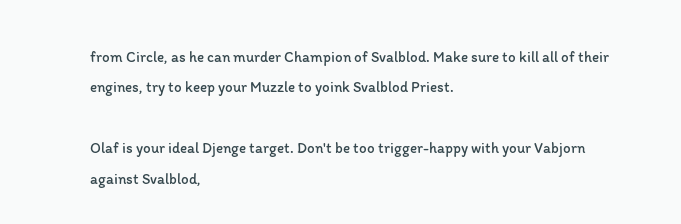from Circle, as he can murder Champion of Svalblod. Make sure to kill all of their engines, try to keep your Muzzle to yoink Svalblod Priest.

Olaf is your ideal Djenge target. Don't be too trigger-happy with your Vabjorn against Svalblod,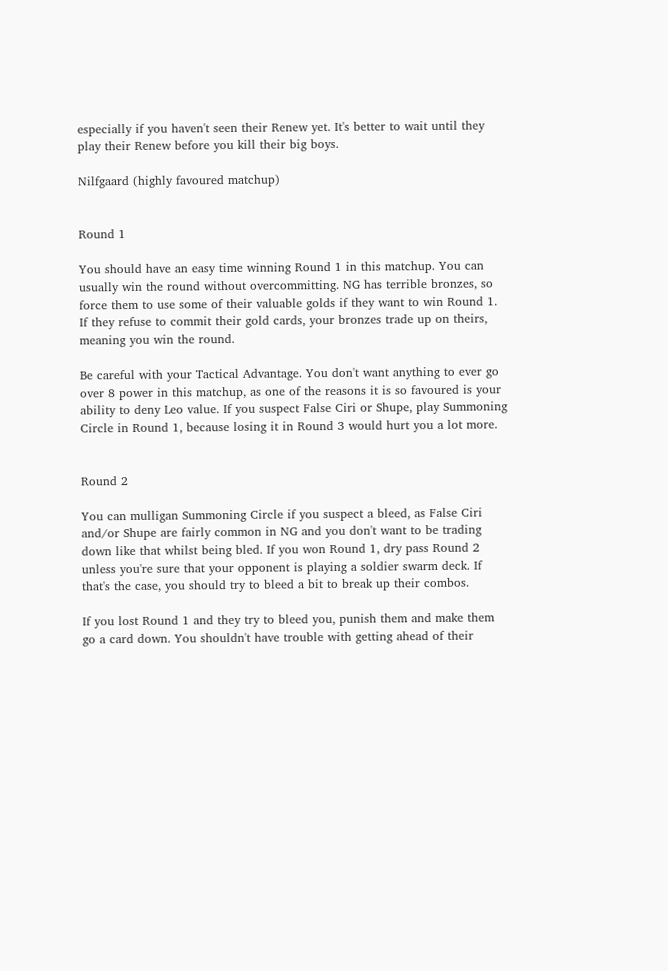especially if you haven't seen their Renew yet. It's better to wait until they play their Renew before you kill their big boys.

Nilfgaard (highly favoured matchup)


Round 1

You should have an easy time winning Round 1 in this matchup. You can usually win the round without overcommitting. NG has terrible bronzes, so force them to use some of their valuable golds if they want to win Round 1. If they refuse to commit their gold cards, your bronzes trade up on theirs, meaning you win the round.

Be careful with your Tactical Advantage. You don't want anything to ever go over 8 power in this matchup, as one of the reasons it is so favoured is your ability to deny Leo value. If you suspect False Ciri or Shupe, play Summoning Circle in Round 1, because losing it in Round 3 would hurt you a lot more.


Round 2

You can mulligan Summoning Circle if you suspect a bleed, as False Ciri and/or Shupe are fairly common in NG and you don't want to be trading down like that whilst being bled. If you won Round 1, dry pass Round 2 unless you're sure that your opponent is playing a soldier swarm deck. If that's the case, you should try to bleed a bit to break up their combos.

If you lost Round 1 and they try to bleed you, punish them and make them go a card down. You shouldn't have trouble with getting ahead of their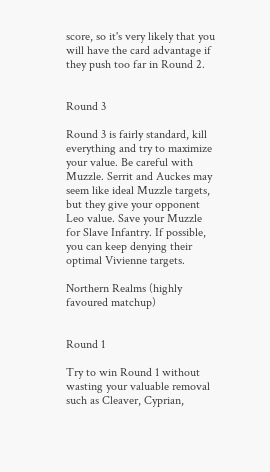score, so it's very likely that you will have the card advantage if they push too far in Round 2.


Round 3

Round 3 is fairly standard, kill everything and try to maximize your value. Be careful with Muzzle. Serrit and Auckes may seem like ideal Muzzle targets, but they give your opponent Leo value. Save your Muzzle for Slave Infantry. If possible, you can keep denying their optimal Vivienne targets.

Northern Realms (highly favoured matchup)


Round 1

Try to win Round 1 without wasting your valuable removal such as Cleaver, Cyprian,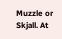Muzzle or Skjall. At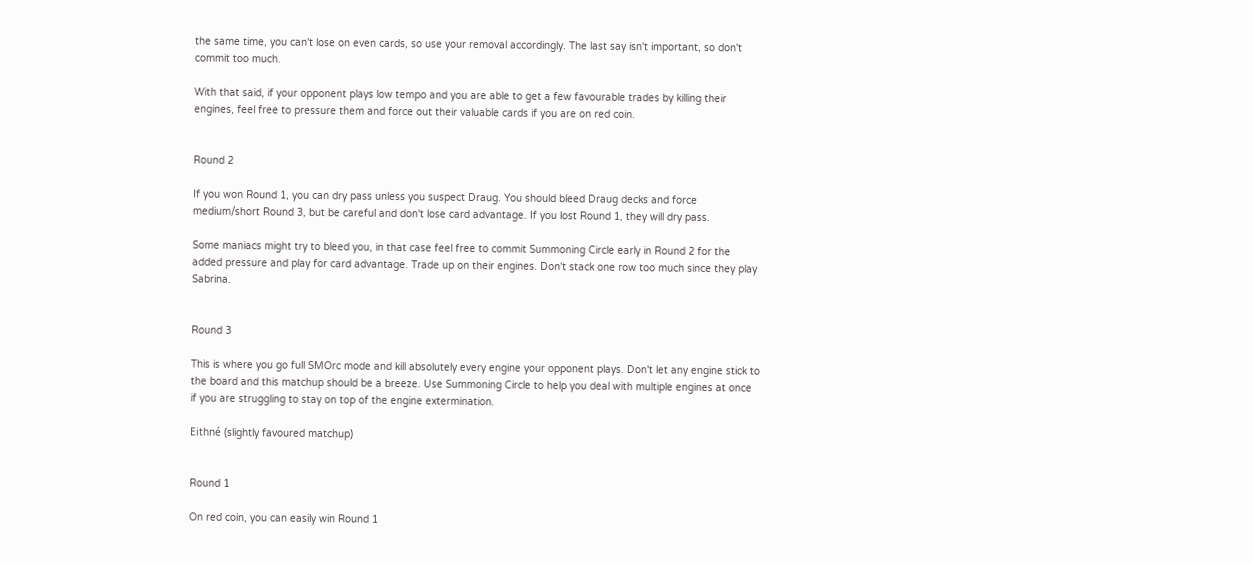the same time, you can't lose on even cards, so use your removal accordingly. The last say isn't important, so don't commit too much.

With that said, if your opponent plays low tempo and you are able to get a few favourable trades by killing their engines, feel free to pressure them and force out their valuable cards if you are on red coin.


Round 2

If you won Round 1, you can dry pass unless you suspect Draug. You should bleed Draug decks and force medium/short Round 3, but be careful and don't lose card advantage. If you lost Round 1, they will dry pass.

Some maniacs might try to bleed you, in that case feel free to commit Summoning Circle early in Round 2 for the added pressure and play for card advantage. Trade up on their engines. Don't stack one row too much since they play Sabrina.


Round 3

This is where you go full SMOrc mode and kill absolutely every engine your opponent plays. Don't let any engine stick to the board and this matchup should be a breeze. Use Summoning Circle to help you deal with multiple engines at once if you are struggling to stay on top of the engine extermination.

Eithné (slightly favoured matchup)


Round 1

On red coin, you can easily win Round 1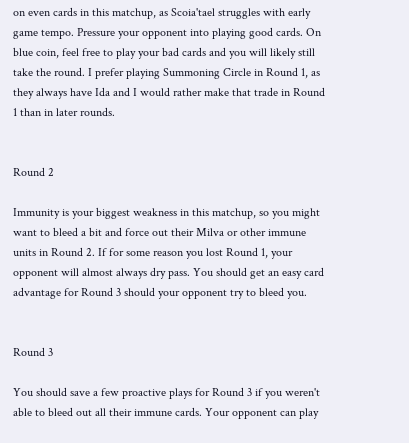on even cards in this matchup, as Scoia'tael struggles with early game tempo. Pressure your opponent into playing good cards. On blue coin, feel free to play your bad cards and you will likely still take the round. I prefer playing Summoning Circle in Round 1, as they always have Ida and I would rather make that trade in Round 1 than in later rounds.


Round 2

Immunity is your biggest weakness in this matchup, so you might want to bleed a bit and force out their Milva or other immune units in Round 2. If for some reason you lost Round 1, your opponent will almost always dry pass. You should get an easy card advantage for Round 3 should your opponent try to bleed you.


Round 3

You should save a few proactive plays for Round 3 if you weren't able to bleed out all their immune cards. Your opponent can play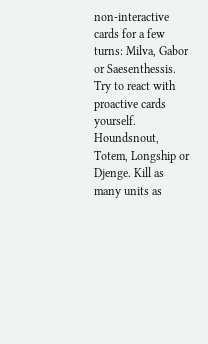non-interactive cards for a few turns: Milva, Gabor or Saesenthessis. Try to react with proactive cards yourself. Houndsnout, Totem, Longship or Djenge. Kill as many units as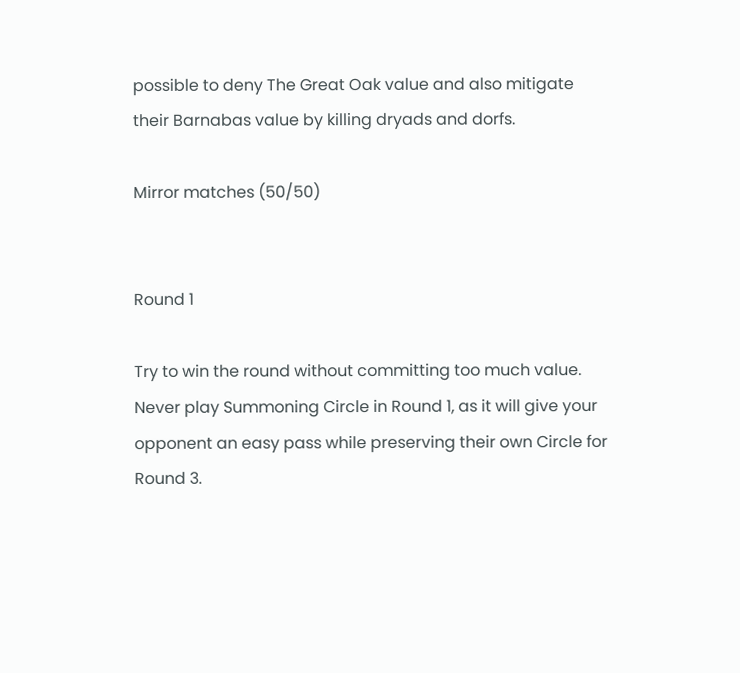possible to deny The Great Oak value and also mitigate their Barnabas value by killing dryads and dorfs.

Mirror matches (50/50)


Round 1

Try to win the round without committing too much value. Never play Summoning Circle in Round 1, as it will give your opponent an easy pass while preserving their own Circle for Round 3.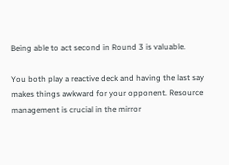Being able to act second in Round 3 is valuable.

You both play a reactive deck and having the last say makes things awkward for your opponent. Resource management is crucial in the mirror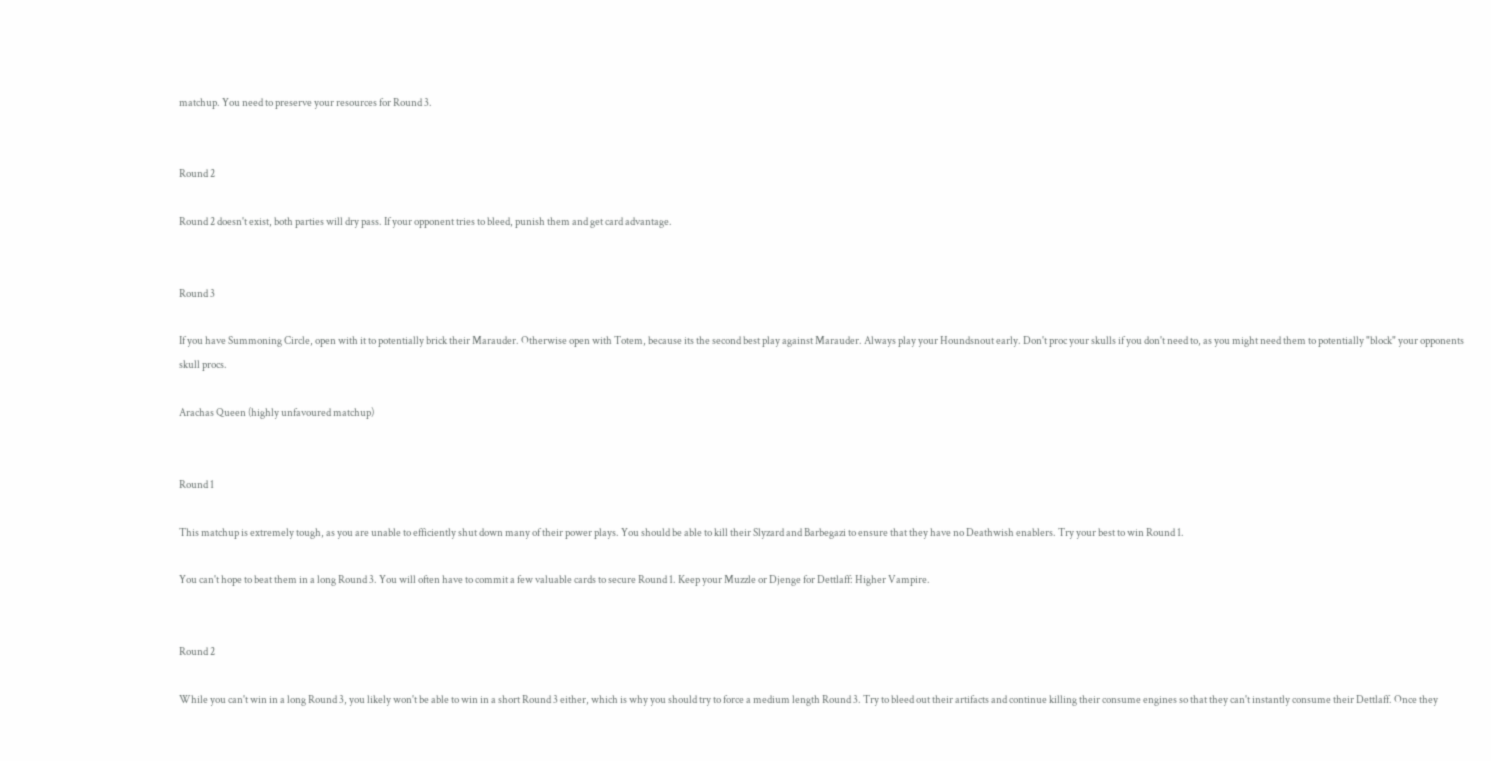matchup. You need to preserve your resources for Round 3.


Round 2

Round 2 doesn't exist, both parties will dry pass. If your opponent tries to bleed, punish them and get card advantage.


Round 3

If you have Summoning Circle, open with it to potentially brick their Marauder. Otherwise open with Totem, because its the second best play against Marauder. Always play your Houndsnout early. Don't proc your skulls if you don't need to, as you might need them to potentially "block" your opponents skull procs.

Arachas Queen (highly unfavoured matchup)


Round 1

This matchup is extremely tough, as you are unable to efficiently shut down many of their power plays. You should be able to kill their Slyzard and Barbegazi to ensure that they have no Deathwish enablers. Try your best to win Round 1.

You can't hope to beat them in a long Round 3. You will often have to commit a few valuable cards to secure Round 1. Keep your Muzzle or Djenge for Dettlaff: Higher Vampire.


Round 2

While you can't win in a long Round 3, you likely won't be able to win in a short Round 3 either, which is why you should try to force a medium length Round 3. Try to bleed out their artifacts and continue killing their consume engines so that they can't instantly consume their Dettlaff. Once they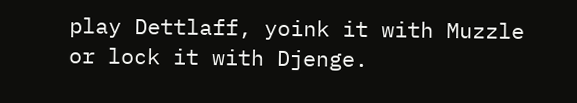play Dettlaff, yoink it with Muzzle or lock it with Djenge.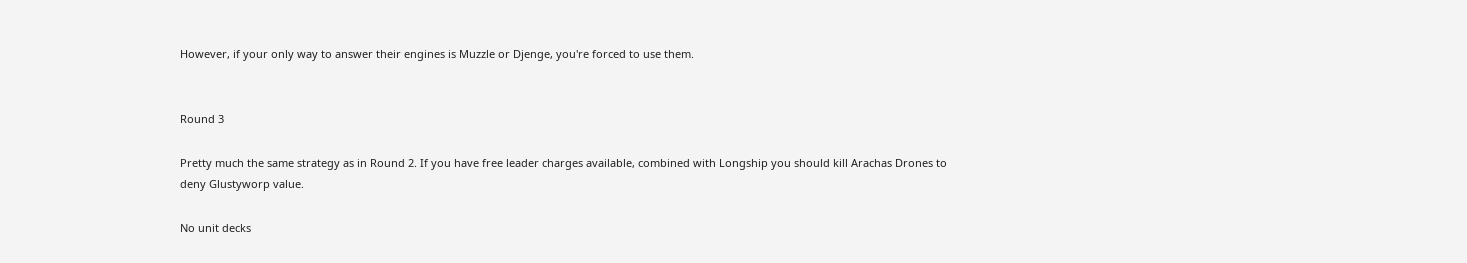However, if your only way to answer their engines is Muzzle or Djenge, you're forced to use them.


Round 3

Pretty much the same strategy as in Round 2. If you have free leader charges available, combined with Longship you should kill Arachas Drones to deny Glustyworp value.

No unit decks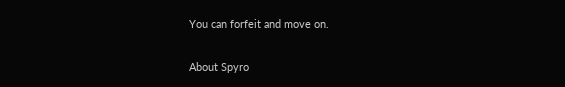You can forfeit and move on.

About Spyro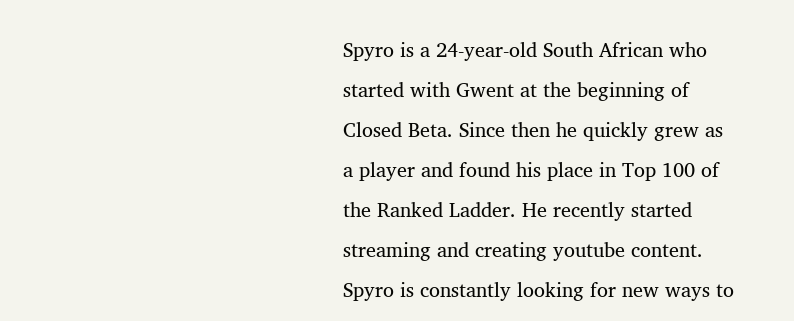Spyro is a 24-year-old South African who started with Gwent at the beginning of Closed Beta. Since then he quickly grew as a player and found his place in Top 100 of the Ranked Ladder. He recently started streaming and creating youtube content. Spyro is constantly looking for new ways to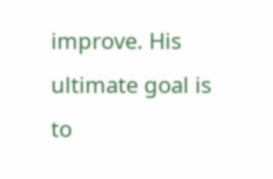improve. His ultimate goal is to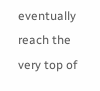eventually reach the very top of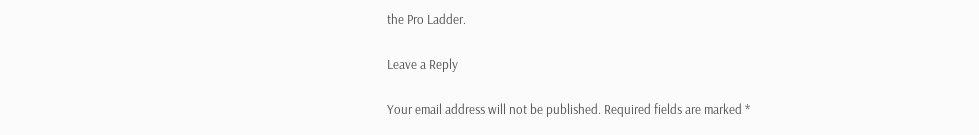the Pro Ladder.

Leave a Reply

Your email address will not be published. Required fields are marked *